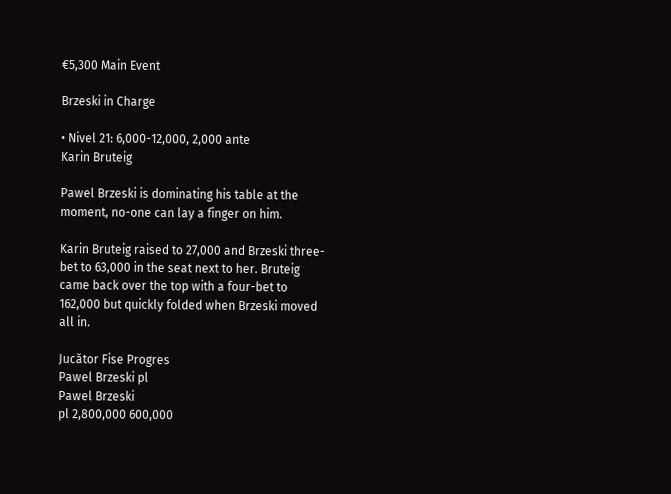€5,300 Main Event

Brzeski in Charge

• Nivel 21: 6,000-12,000, 2,000 ante
Karin Bruteig

Pawel Brzeski is dominating his table at the moment, no-one can lay a finger on him.

Karin Bruteig raised to 27,000 and Brzeski three-bet to 63,000 in the seat next to her. Bruteig came back over the top with a four-bet to 162,000 but quickly folded when Brzeski moved all in.

Jucător Fise Progres
Pawel Brzeski pl
Pawel Brzeski
pl 2,800,000 600,000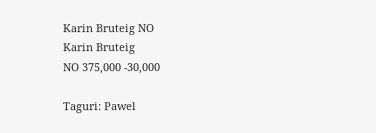Karin Bruteig NO
Karin Bruteig
NO 375,000 -30,000

Taguri: Pawel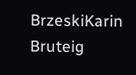BrzeskiKarin Bruteig